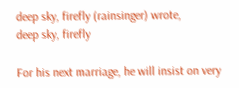deep sky, firefly (rainsinger) wrote,
deep sky, firefly

For his next marriage, he will insist on very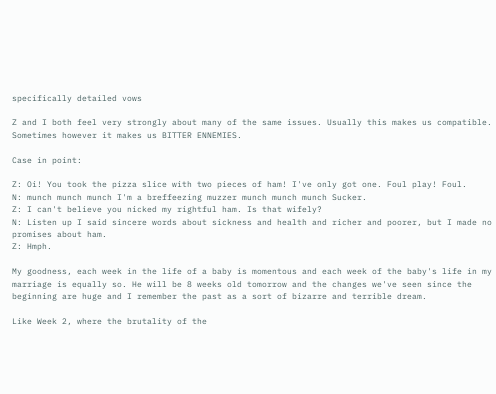specifically detailed vows

Z and I both feel very strongly about many of the same issues. Usually this makes us compatible. Sometimes however it makes us BITTER ENNEMIES.

Case in point:

Z: Oi! You took the pizza slice with two pieces of ham! I've only got one. Foul play! Foul.
N: munch munch munch I'm a breffeezing muzzer munch munch munch Sucker.
Z: I can't believe you nicked my rightful ham. Is that wifely?
N: Listen up I said sincere words about sickness and health and richer and poorer, but I made no promises about ham.
Z: Hmph.

My goodness, each week in the life of a baby is momentous and each week of the baby's life in my marriage is equally so. He will be 8 weeks old tomorrow and the changes we've seen since the beginning are huge and I remember the past as a sort of bizarre and terrible dream.

Like Week 2, where the brutality of the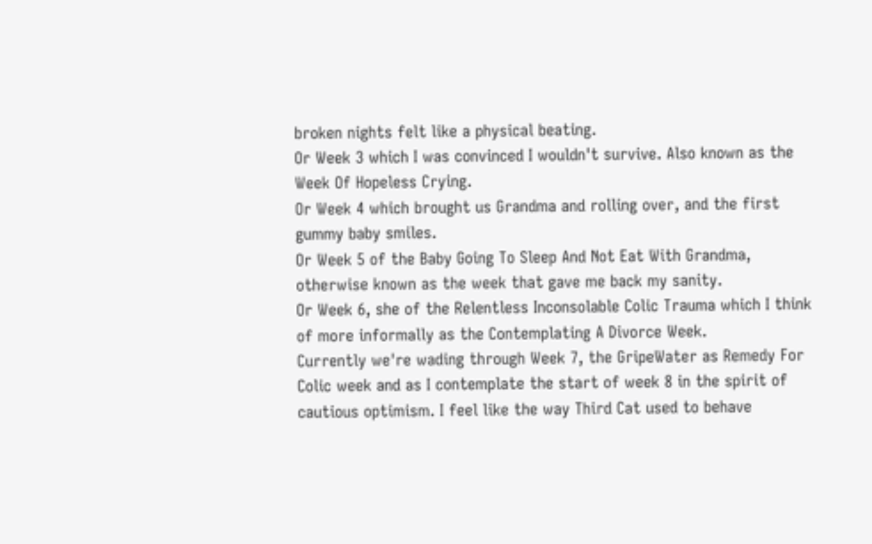broken nights felt like a physical beating.
Or Week 3 which I was convinced I wouldn't survive. Also known as the Week Of Hopeless Crying.
Or Week 4 which brought us Grandma and rolling over, and the first gummy baby smiles.
Or Week 5 of the Baby Going To Sleep And Not Eat With Grandma, otherwise known as the week that gave me back my sanity.
Or Week 6, she of the Relentless Inconsolable Colic Trauma which I think of more informally as the Contemplating A Divorce Week.
Currently we're wading through Week 7, the GripeWater as Remedy For Colic week and as I contemplate the start of week 8 in the spirit of cautious optimism. I feel like the way Third Cat used to behave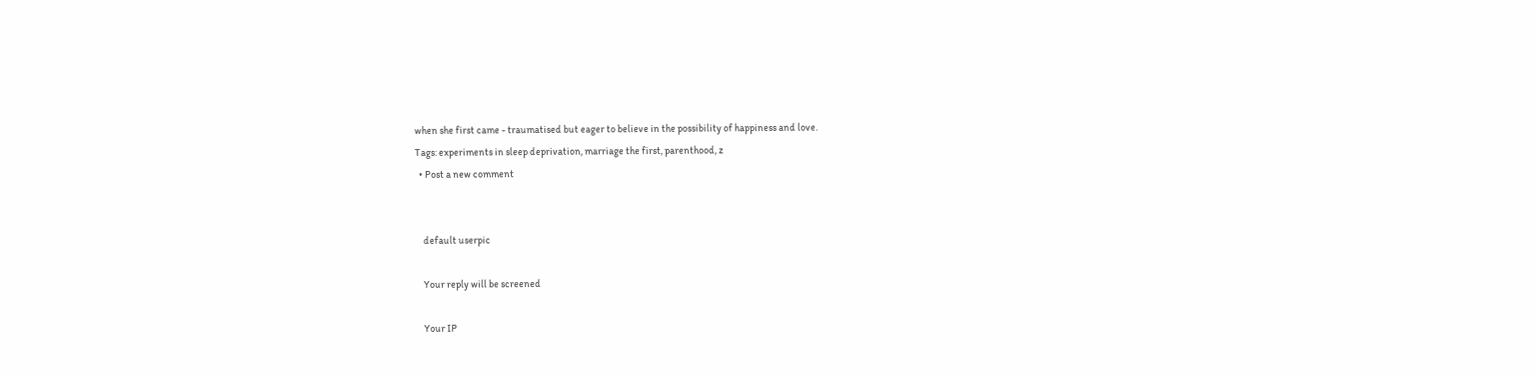when she first came - traumatised but eager to believe in the possibility of happiness and love.
Tags: experiments in sleep deprivation, marriage the first, parenthood, z
  • Post a new comment


    default userpic

    Your reply will be screened

    Your IP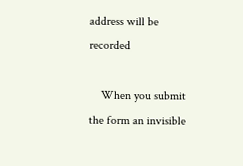address will be recorded

    When you submit the form an invisible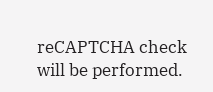reCAPTCHA check will be performed.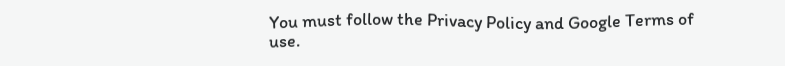You must follow the Privacy Policy and Google Terms of use.